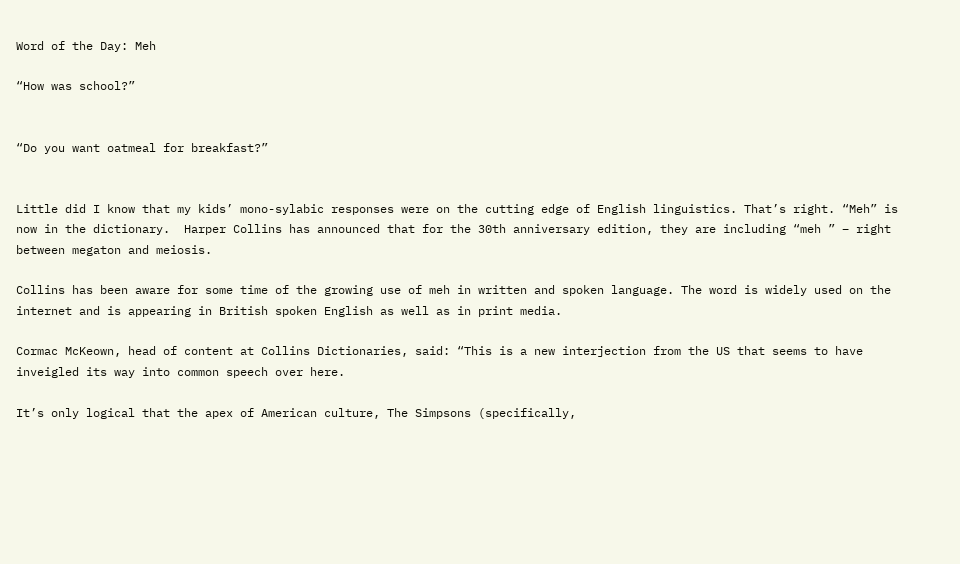Word of the Day: Meh

“How was school?”


“Do you want oatmeal for breakfast?”


Little did I know that my kids’ mono-sylabic responses were on the cutting edge of English linguistics. That’s right. “Meh” is now in the dictionary.  Harper Collins has announced that for the 30th anniversary edition, they are including “meh ” – right between megaton and meiosis.

Collins has been aware for some time of the growing use of meh in written and spoken language. The word is widely used on the internet and is appearing in British spoken English as well as in print media.

Cormac McKeown, head of content at Collins Dictionaries, said: “This is a new interjection from the US that seems to have inveigled its way into common speech over here.

It’s only logical that the apex of American culture, The Simpsons (specifically,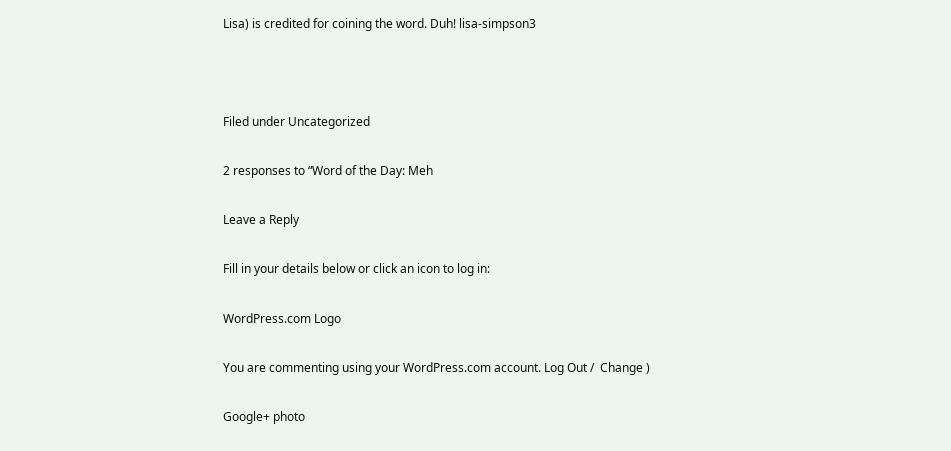Lisa) is credited for coining the word. Duh! lisa-simpson3



Filed under Uncategorized

2 responses to “Word of the Day: Meh

Leave a Reply

Fill in your details below or click an icon to log in:

WordPress.com Logo

You are commenting using your WordPress.com account. Log Out /  Change )

Google+ photo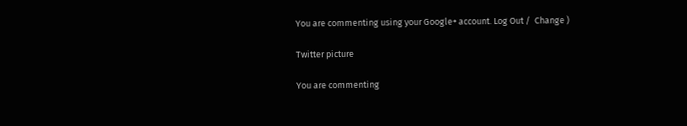You are commenting using your Google+ account. Log Out /  Change )

Twitter picture

You are commenting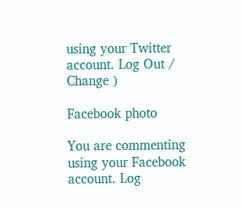using your Twitter account. Log Out /  Change )

Facebook photo

You are commenting using your Facebook account. Log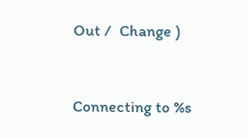Out /  Change )


Connecting to %s